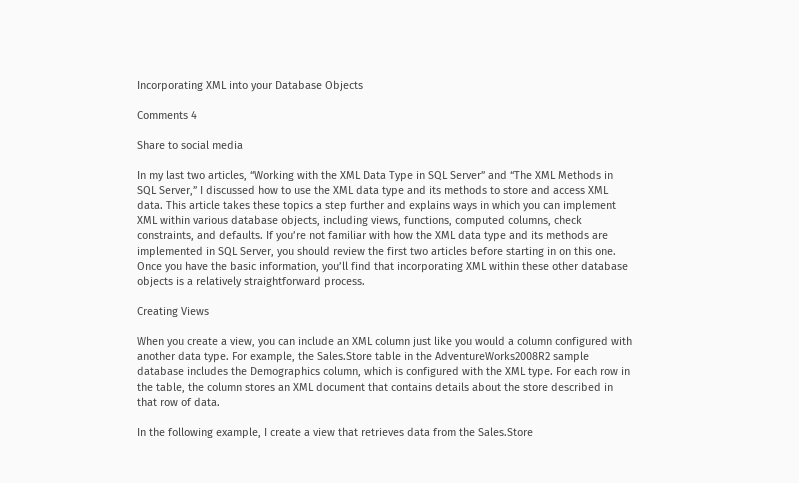Incorporating XML into your Database Objects

Comments 4

Share to social media

In my last two articles, “Working with the XML Data Type in SQL Server” and “The XML Methods in SQL Server,” I discussed how to use the XML data type and its methods to store and access XML data. This article takes these topics a step further and explains ways in which you can implement XML within various database objects, including views, functions, computed columns, check constraints, and defaults. If you’re not familiar with how the XML data type and its methods are implemented in SQL Server, you should review the first two articles before starting in on this one. Once you have the basic information, you’ll find that incorporating XML within these other database objects is a relatively straightforward process.

Creating Views

When you create a view, you can include an XML column just like you would a column configured with another data type. For example, the Sales.Store table in the AdventureWorks2008R2 sample database includes the Demographics column, which is configured with the XML type. For each row in the table, the column stores an XML document that contains details about the store described in that row of data.

In the following example, I create a view that retrieves data from the Sales.Store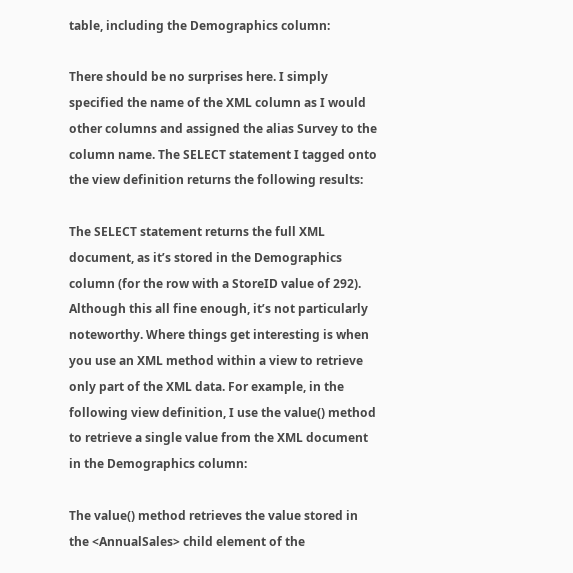table, including the Demographics column:

There should be no surprises here. I simply specified the name of the XML column as I would other columns and assigned the alias Survey to the column name. The SELECT statement I tagged onto the view definition returns the following results:

The SELECT statement returns the full XML document, as it’s stored in the Demographics column (for the row with a StoreID value of 292). Although this all fine enough, it’s not particularly noteworthy. Where things get interesting is when you use an XML method within a view to retrieve only part of the XML data. For example, in the following view definition, I use the value() method to retrieve a single value from the XML document in the Demographics column:

The value() method retrieves the value stored in the <AnnualSales> child element of the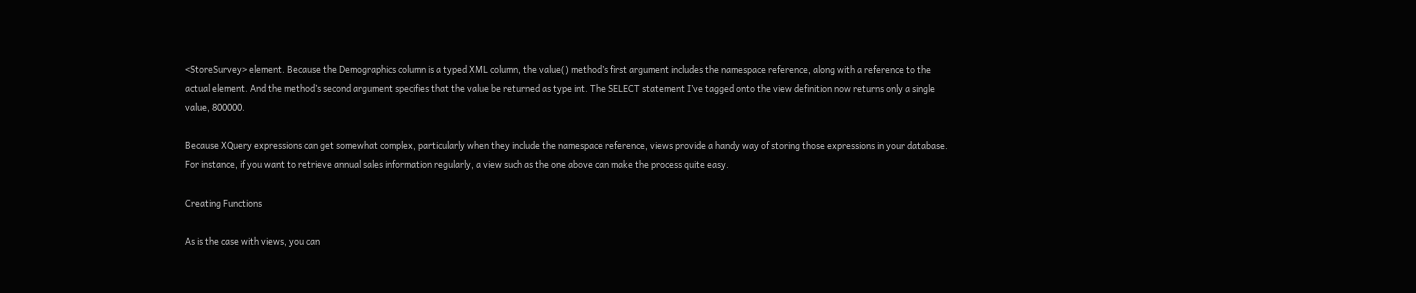<StoreSurvey> element. Because the Demographics column is a typed XML column, the value() method’s first argument includes the namespace reference, along with a reference to the actual element. And the method’s second argument specifies that the value be returned as type int. The SELECT statement I’ve tagged onto the view definition now returns only a single value, 800000.

Because XQuery expressions can get somewhat complex, particularly when they include the namespace reference, views provide a handy way of storing those expressions in your database. For instance, if you want to retrieve annual sales information regularly, a view such as the one above can make the process quite easy.

Creating Functions

As is the case with views, you can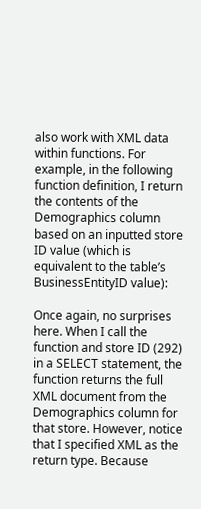also work with XML data within functions. For example, in the following function definition, I return the contents of the Demographics column based on an inputted store ID value (which is equivalent to the table’s BusinessEntityID value):

Once again, no surprises here. When I call the function and store ID (292) in a SELECT statement, the function returns the full XML document from the Demographics column for that store. However, notice that I specified XML as the return type. Because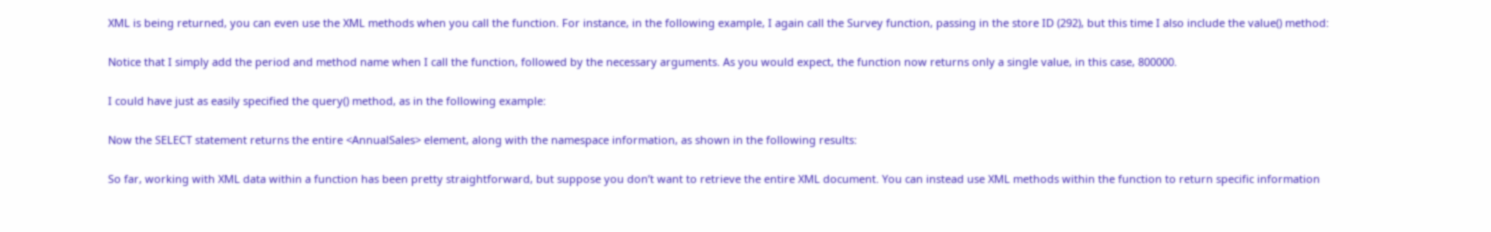XML is being returned, you can even use the XML methods when you call the function. For instance, in the following example, I again call the Survey function, passing in the store ID (292), but this time I also include the value() method:

Notice that I simply add the period and method name when I call the function, followed by the necessary arguments. As you would expect, the function now returns only a single value, in this case, 800000.

I could have just as easily specified the query() method, as in the following example:

Now the SELECT statement returns the entire <AnnualSales> element, along with the namespace information, as shown in the following results:

So far, working with XML data within a function has been pretty straightforward, but suppose you don’t want to retrieve the entire XML document. You can instead use XML methods within the function to return specific information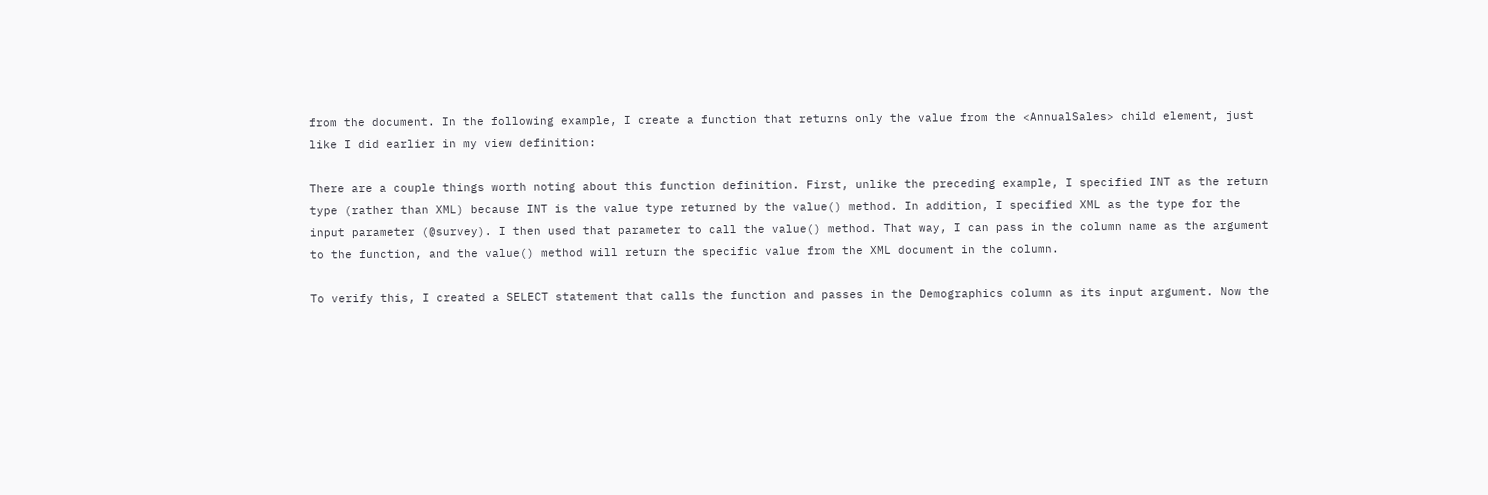from the document. In the following example, I create a function that returns only the value from the <AnnualSales> child element, just like I did earlier in my view definition:

There are a couple things worth noting about this function definition. First, unlike the preceding example, I specified INT as the return type (rather than XML) because INT is the value type returned by the value() method. In addition, I specified XML as the type for the input parameter (@survey). I then used that parameter to call the value() method. That way, I can pass in the column name as the argument to the function, and the value() method will return the specific value from the XML document in the column.

To verify this, I created a SELECT statement that calls the function and passes in the Demographics column as its input argument. Now the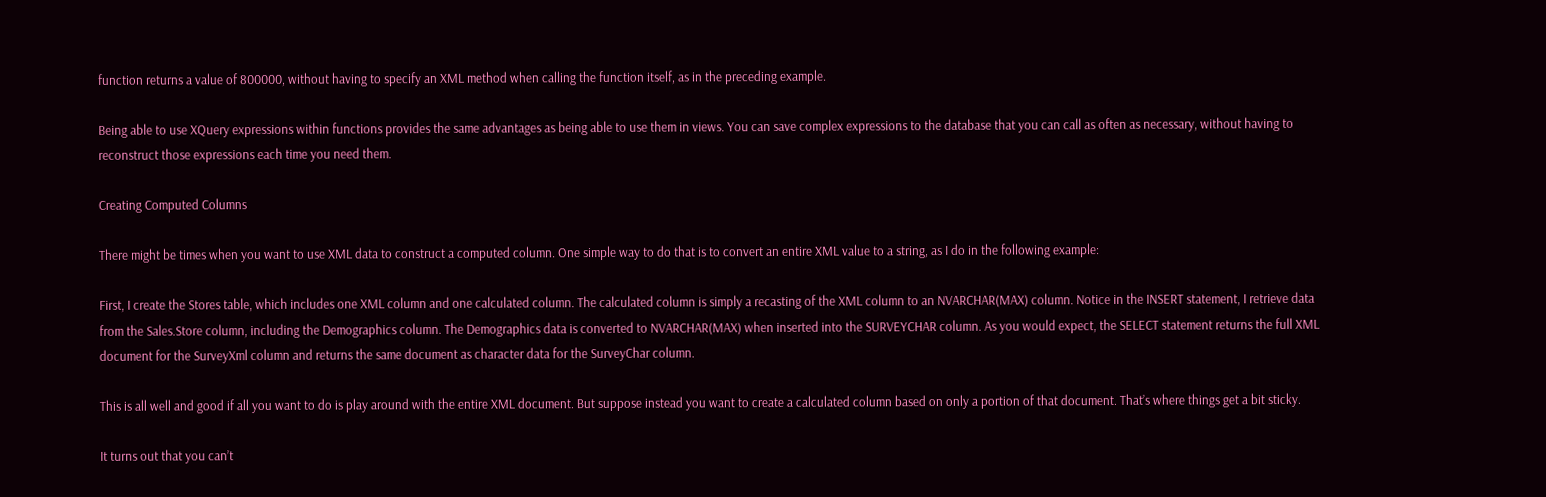function returns a value of 800000, without having to specify an XML method when calling the function itself, as in the preceding example.

Being able to use XQuery expressions within functions provides the same advantages as being able to use them in views. You can save complex expressions to the database that you can call as often as necessary, without having to reconstruct those expressions each time you need them.

Creating Computed Columns

There might be times when you want to use XML data to construct a computed column. One simple way to do that is to convert an entire XML value to a string, as I do in the following example:

First, I create the Stores table, which includes one XML column and one calculated column. The calculated column is simply a recasting of the XML column to an NVARCHAR(MAX) column. Notice in the INSERT statement, I retrieve data from the Sales.Store column, including the Demographics column. The Demographics data is converted to NVARCHAR(MAX) when inserted into the SURVEYCHAR column. As you would expect, the SELECT statement returns the full XML document for the SurveyXml column and returns the same document as character data for the SurveyChar column.

This is all well and good if all you want to do is play around with the entire XML document. But suppose instead you want to create a calculated column based on only a portion of that document. That’s where things get a bit sticky.

It turns out that you can’t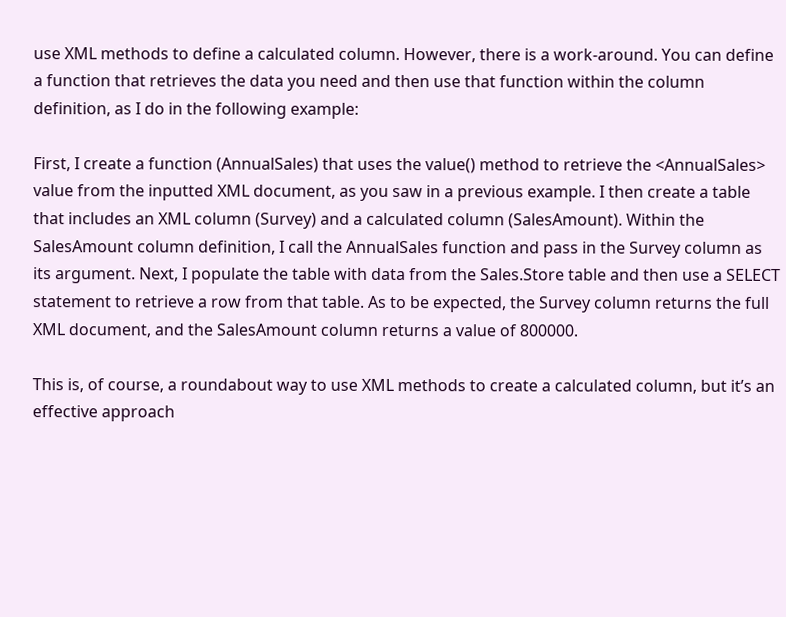use XML methods to define a calculated column. However, there is a work-around. You can define a function that retrieves the data you need and then use that function within the column definition, as I do in the following example:

First, I create a function (AnnualSales) that uses the value() method to retrieve the <AnnualSales> value from the inputted XML document, as you saw in a previous example. I then create a table that includes an XML column (Survey) and a calculated column (SalesAmount). Within the SalesAmount column definition, I call the AnnualSales function and pass in the Survey column as its argument. Next, I populate the table with data from the Sales.Store table and then use a SELECT statement to retrieve a row from that table. As to be expected, the Survey column returns the full XML document, and the SalesAmount column returns a value of 800000.

This is, of course, a roundabout way to use XML methods to create a calculated column, but it’s an effective approach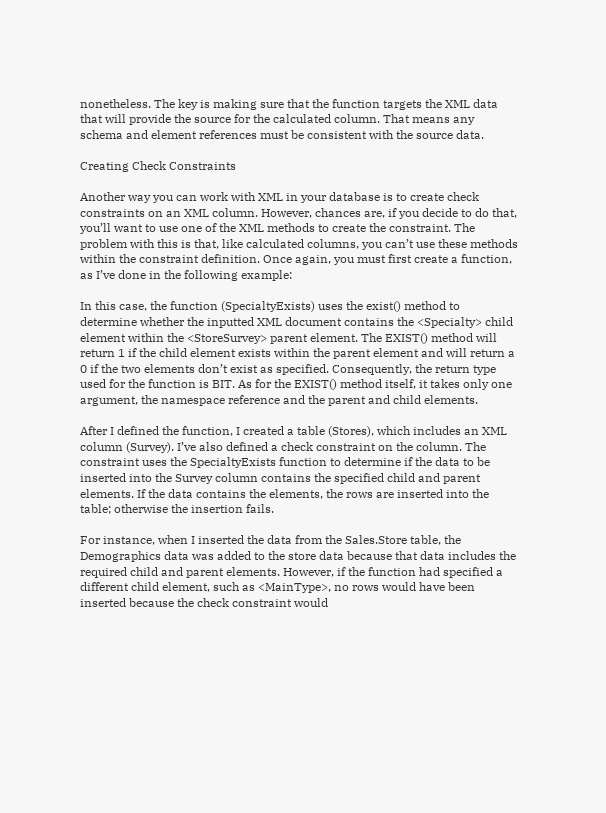nonetheless. The key is making sure that the function targets the XML data that will provide the source for the calculated column. That means any schema and element references must be consistent with the source data.

Creating Check Constraints

Another way you can work with XML in your database is to create check constraints on an XML column. However, chances are, if you decide to do that, you’ll want to use one of the XML methods to create the constraint. The problem with this is that, like calculated columns, you can’t use these methods within the constraint definition. Once again, you must first create a function, as I’ve done in the following example:

In this case, the function (SpecialtyExists) uses the exist() method to determine whether the inputted XML document contains the <Specialty> child element within the <StoreSurvey> parent element. The EXIST() method will return 1 if the child element exists within the parent element and will return a 0 if the two elements don’t exist as specified. Consequently, the return type used for the function is BIT. As for the EXIST() method itself, it takes only one argument, the namespace reference and the parent and child elements.

After I defined the function, I created a table (Stores), which includes an XML column (Survey). I’ve also defined a check constraint on the column. The constraint uses the SpecialtyExists function to determine if the data to be inserted into the Survey column contains the specified child and parent elements. If the data contains the elements, the rows are inserted into the table; otherwise the insertion fails.

For instance, when I inserted the data from the Sales.Store table, the Demographics data was added to the store data because that data includes the required child and parent elements. However, if the function had specified a different child element, such as <MainType>, no rows would have been inserted because the check constraint would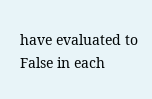have evaluated to False in each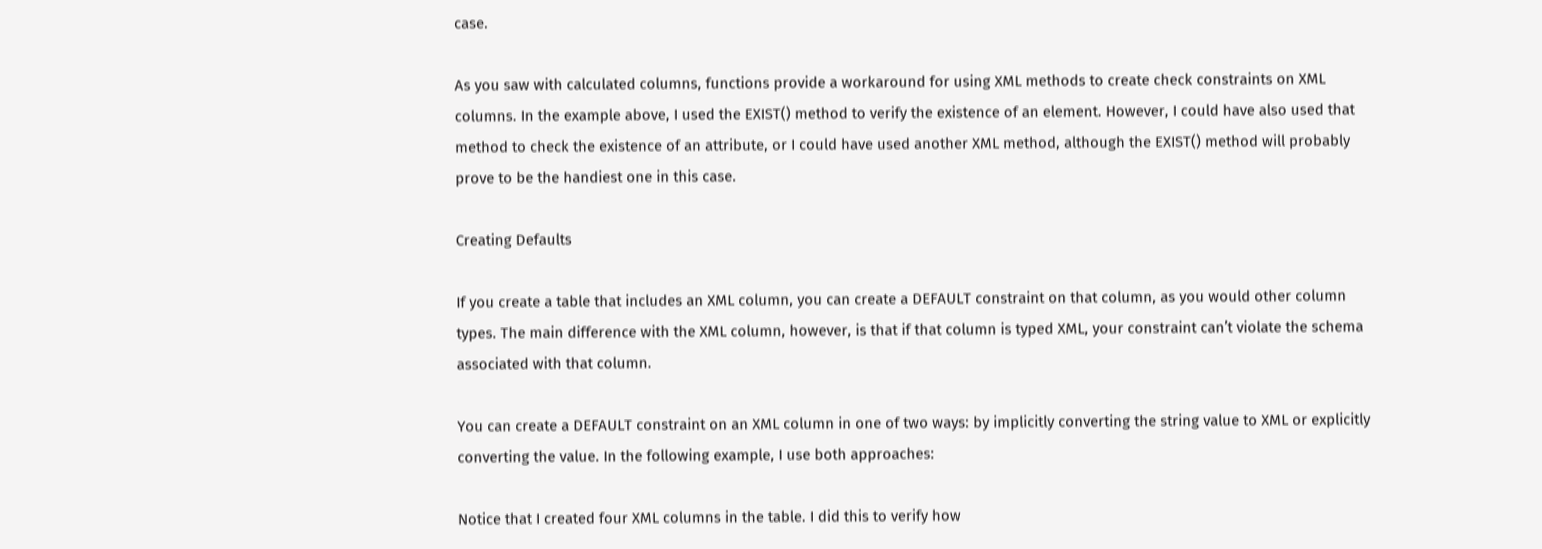case.

As you saw with calculated columns, functions provide a workaround for using XML methods to create check constraints on XML columns. In the example above, I used the EXIST() method to verify the existence of an element. However, I could have also used that method to check the existence of an attribute, or I could have used another XML method, although the EXIST() method will probably prove to be the handiest one in this case.

Creating Defaults

If you create a table that includes an XML column, you can create a DEFAULT constraint on that column, as you would other column types. The main difference with the XML column, however, is that if that column is typed XML, your constraint can’t violate the schema associated with that column.

You can create a DEFAULT constraint on an XML column in one of two ways: by implicitly converting the string value to XML or explicitly converting the value. In the following example, I use both approaches:

Notice that I created four XML columns in the table. I did this to verify how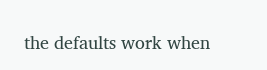the defaults work when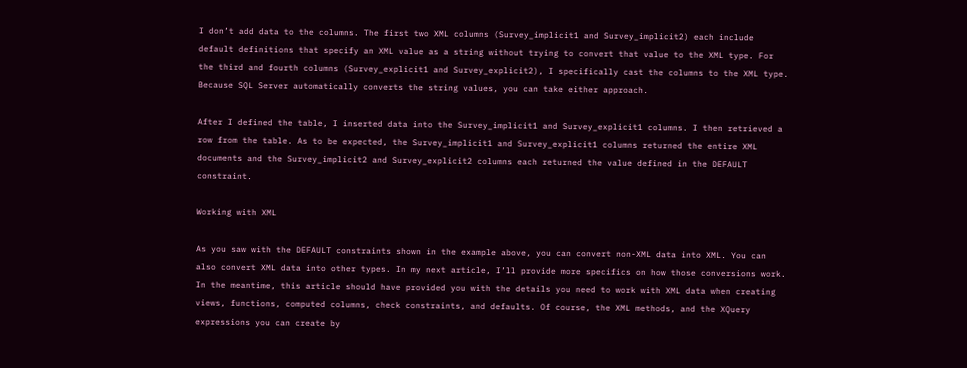I don’t add data to the columns. The first two XML columns (Survey_implicit1 and Survey_implicit2) each include default definitions that specify an XML value as a string without trying to convert that value to the XML type. For the third and fourth columns (Survey_explicit1 and Survey_explicit2), I specifically cast the columns to the XML type. Because SQL Server automatically converts the string values, you can take either approach.

After I defined the table, I inserted data into the Survey_implicit1 and Survey_explicit1 columns. I then retrieved a row from the table. As to be expected, the Survey_implicit1 and Survey_explicit1 columns returned the entire XML documents and the Survey_implicit2 and Survey_explicit2 columns each returned the value defined in the DEFAULT constraint.

Working with XML

As you saw with the DEFAULT constraints shown in the example above, you can convert non-XML data into XML. You can also convert XML data into other types. In my next article, I’ll provide more specifics on how those conversions work. In the meantime, this article should have provided you with the details you need to work with XML data when creating views, functions, computed columns, check constraints, and defaults. Of course, the XML methods, and the XQuery expressions you can create by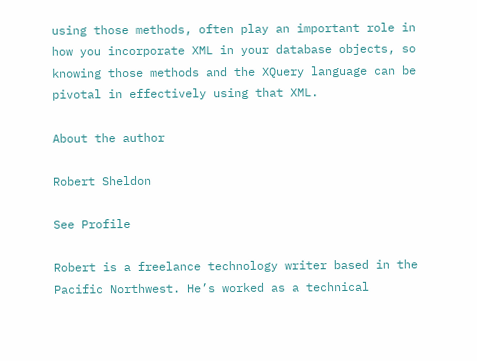using those methods, often play an important role in how you incorporate XML in your database objects, so knowing those methods and the XQuery language can be pivotal in effectively using that XML.

About the author

Robert Sheldon

See Profile

Robert is a freelance technology writer based in the Pacific Northwest. He’s worked as a technical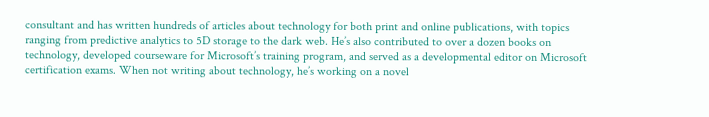consultant and has written hundreds of articles about technology for both print and online publications, with topics ranging from predictive analytics to 5D storage to the dark web. He’s also contributed to over a dozen books on technology, developed courseware for Microsoft’s training program, and served as a developmental editor on Microsoft certification exams. When not writing about technology, he’s working on a novel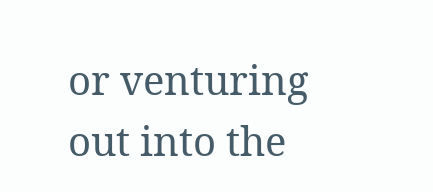or venturing out into the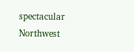spectacular Northwest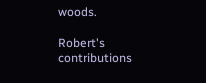woods.

Robert's contributions